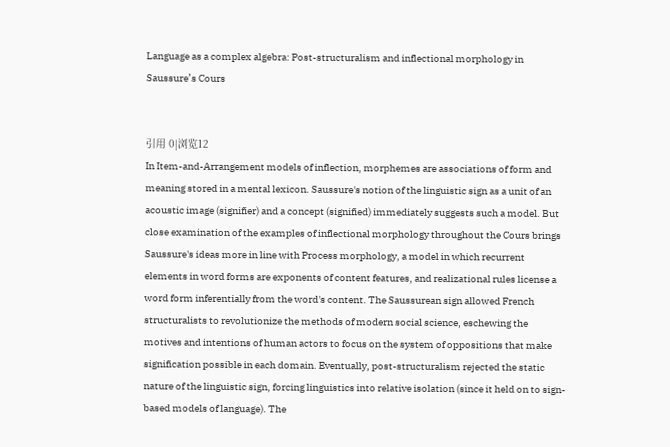Language as a complex algebra: Post-structuralism and inflectional morphology in Saussure’s Cours


引用 0|浏览12
In Item-and-Arrangement models of inflection, morphemes are associations of form and meaning stored in a mental lexicon. Saussure's notion of the linguistic sign as a unit of an acoustic image (signifier) and a concept (signified) immediately suggests such a model. But close examination of the examples of inflectional morphology throughout the Cours brings Saussure's ideas more in line with Process morphology, a model in which recurrent elements in word forms are exponents of content features, and realizational rules license a word form inferentially from the word's content. The Saussurean sign allowed French structuralists to revolutionize the methods of modern social science, eschewing the motives and intentions of human actors to focus on the system of oppositions that make signification possible in each domain. Eventually, post-structuralism rejected the static nature of the linguistic sign, forcing linguistics into relative isolation (since it held on to sign-based models of language). The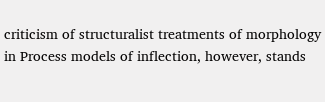criticism of structuralist treatments of morphology in Process models of inflection, however, stands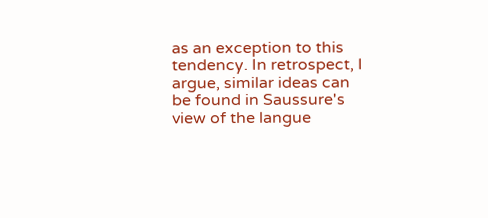as an exception to this tendency. In retrospect, I argue, similar ideas can be found in Saussure's view of the langue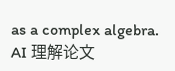as a complex algebra.
AI 理解论文